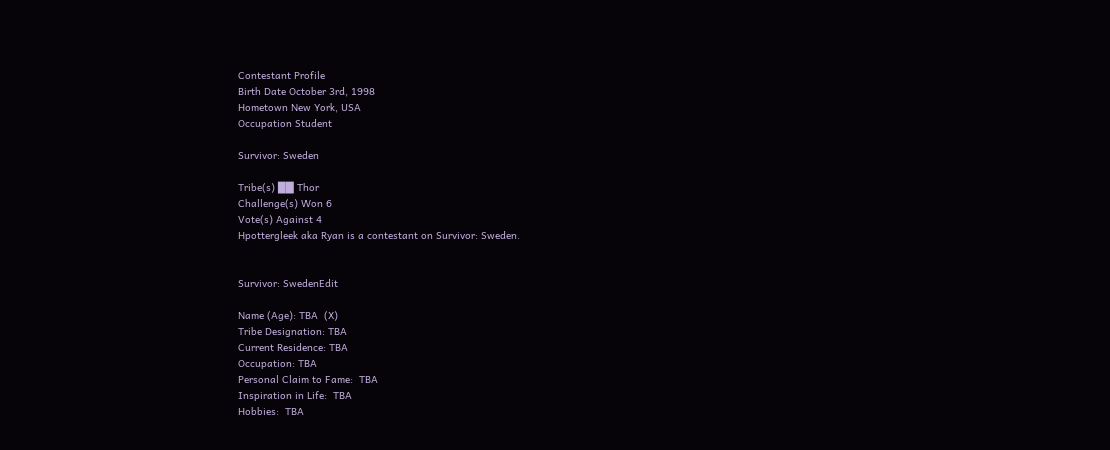Contestant Profile
Birth Date October 3rd, 1998
Hometown New York, USA
Occupation Student

Survivor: Sweden

Tribe(s) ██ Thor
Challenge(s) Won 6
Vote(s) Against 4
Hpottergleek aka Ryan is a contestant on Survivor: Sweden.


Survivor: SwedenEdit

Name (Age): TBA  (X)
Tribe Designation: TBA
Current Residence: TBA
Occupation: TBA
Personal Claim to Fame:  TBA
Inspiration in Life:  TBA
Hobbies:  TBA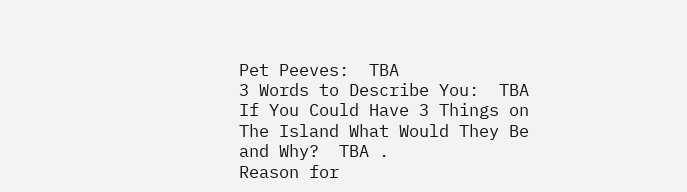Pet Peeves:  TBA
3 Words to Describe You:  TBA
If You Could Have 3 Things on The Island What Would They Be and Why?  TBA .
Reason for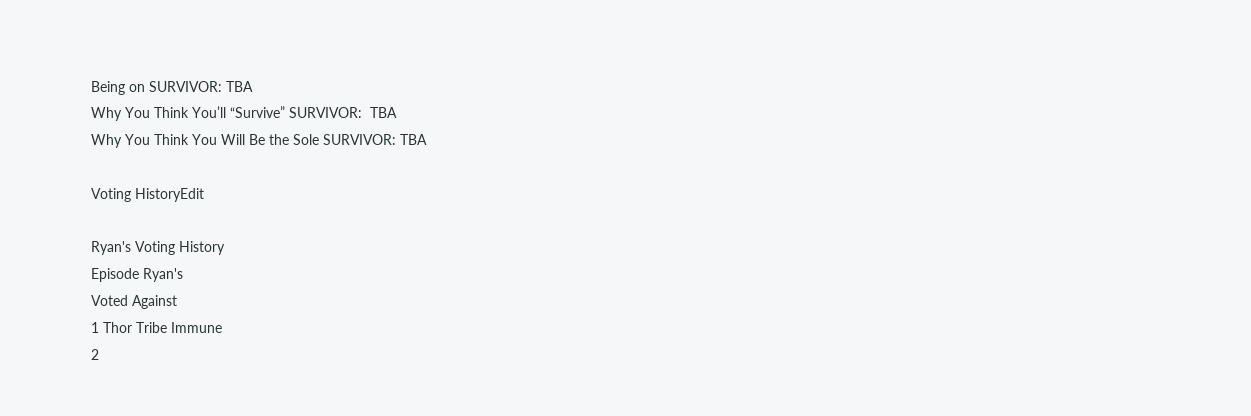Being on SURVIVOR: TBA
Why You Think You’ll “Survive” SURVIVOR:  TBA
Why You Think You Will Be the Sole SURVIVOR: TBA

Voting HistoryEdit

Ryan's Voting History
Episode Ryan's
Voted Against
1 Thor Tribe Immune
2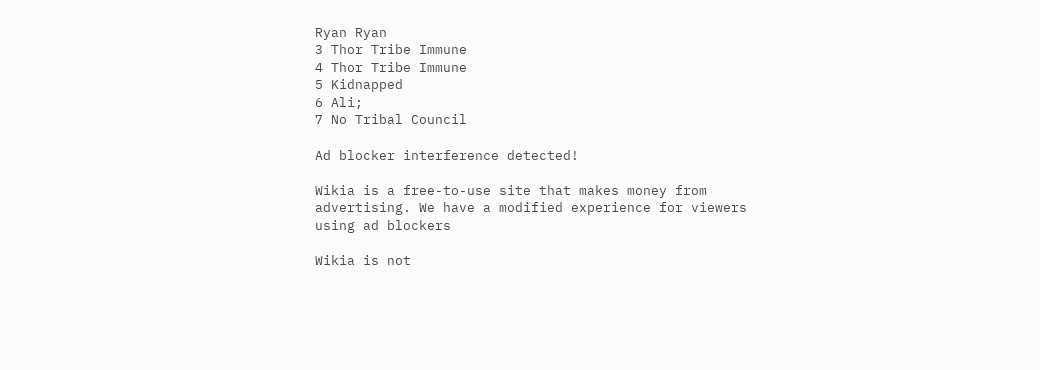Ryan Ryan
3 Thor Tribe Immune
4 Thor Tribe Immune
5 Kidnapped
6 Ali;
7 No Tribal Council

Ad blocker interference detected!

Wikia is a free-to-use site that makes money from advertising. We have a modified experience for viewers using ad blockers

Wikia is not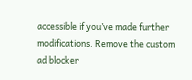accessible if you’ve made further modifications. Remove the custom ad blocker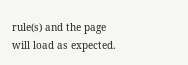rule(s) and the page will load as expected.